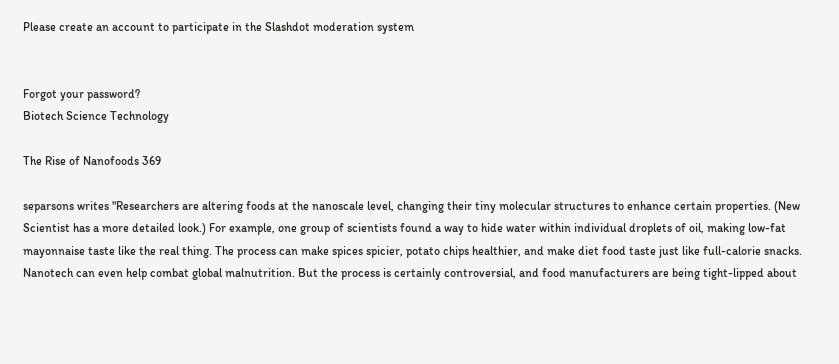Please create an account to participate in the Slashdot moderation system


Forgot your password?
Biotech Science Technology

The Rise of Nanofoods 369

separsons writes "Researchers are altering foods at the nanoscale level, changing their tiny molecular structures to enhance certain properties. (New Scientist has a more detailed look.) For example, one group of scientists found a way to hide water within individual droplets of oil, making low-fat mayonnaise taste like the real thing. The process can make spices spicier, potato chips healthier, and make diet food taste just like full-calorie snacks. Nanotech can even help combat global malnutrition. But the process is certainly controversial, and food manufacturers are being tight-lipped about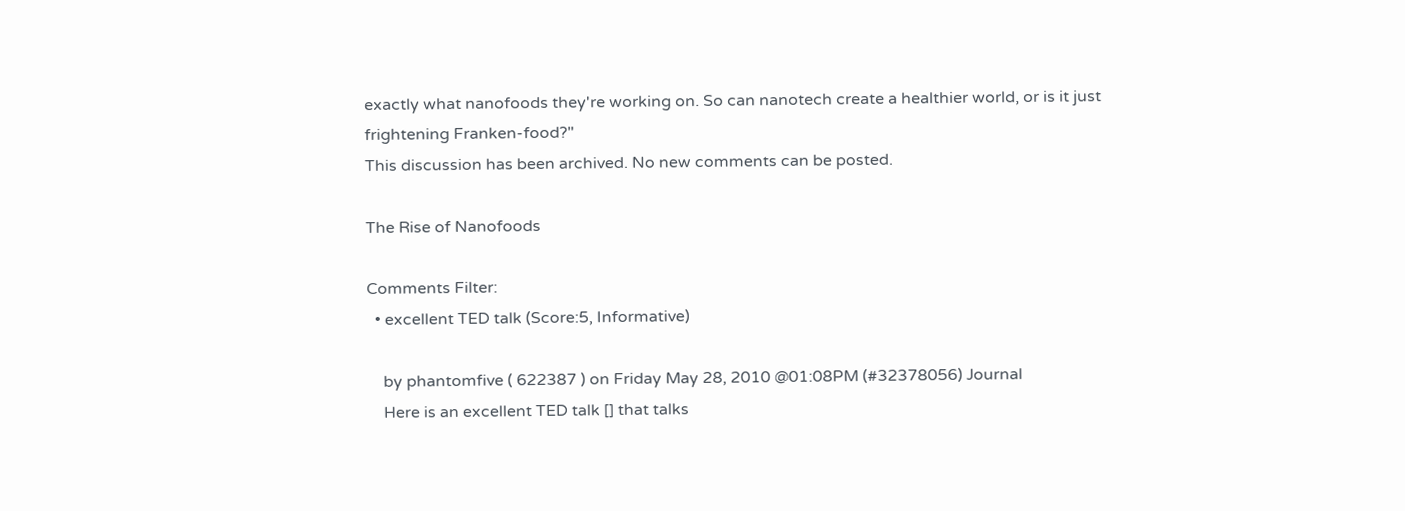exactly what nanofoods they're working on. So can nanotech create a healthier world, or is it just frightening Franken-food?"
This discussion has been archived. No new comments can be posted.

The Rise of Nanofoods

Comments Filter:
  • excellent TED talk (Score:5, Informative)

    by phantomfive ( 622387 ) on Friday May 28, 2010 @01:08PM (#32378056) Journal
    Here is an excellent TED talk [] that talks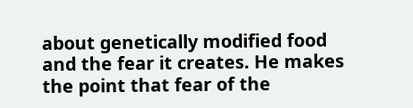about genetically modified food and the fear it creates. He makes the point that fear of the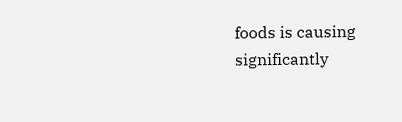foods is causing significantly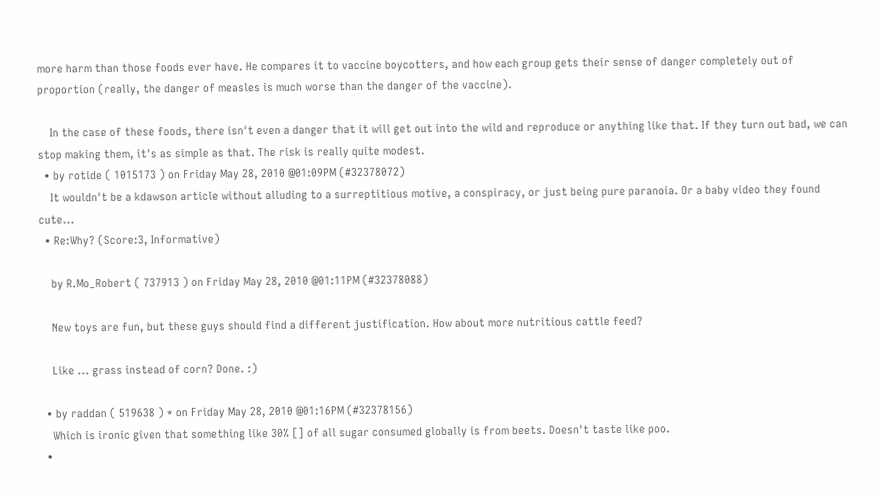more harm than those foods ever have. He compares it to vaccine boycotters, and how each group gets their sense of danger completely out of proportion (really, the danger of measles is much worse than the danger of the vaccine).

    In the case of these foods, there isn't even a danger that it will get out into the wild and reproduce or anything like that. If they turn out bad, we can stop making them, it's as simple as that. The risk is really quite modest.
  • by rotide ( 1015173 ) on Friday May 28, 2010 @01:09PM (#32378072)
    It wouldn't be a kdawson article without alluding to a surreptitious motive, a conspiracy, or just being pure paranoia. Or a baby video they found cute...
  • Re:Why? (Score:3, Informative)

    by R.Mo_Robert ( 737913 ) on Friday May 28, 2010 @01:11PM (#32378088)

    New toys are fun, but these guys should find a different justification. How about more nutritious cattle feed?

    Like ... grass instead of corn? Done. :)

  • by raddan ( 519638 ) * on Friday May 28, 2010 @01:16PM (#32378156)
    Which is ironic given that something like 30% [] of all sugar consumed globally is from beets. Doesn't taste like poo.
  •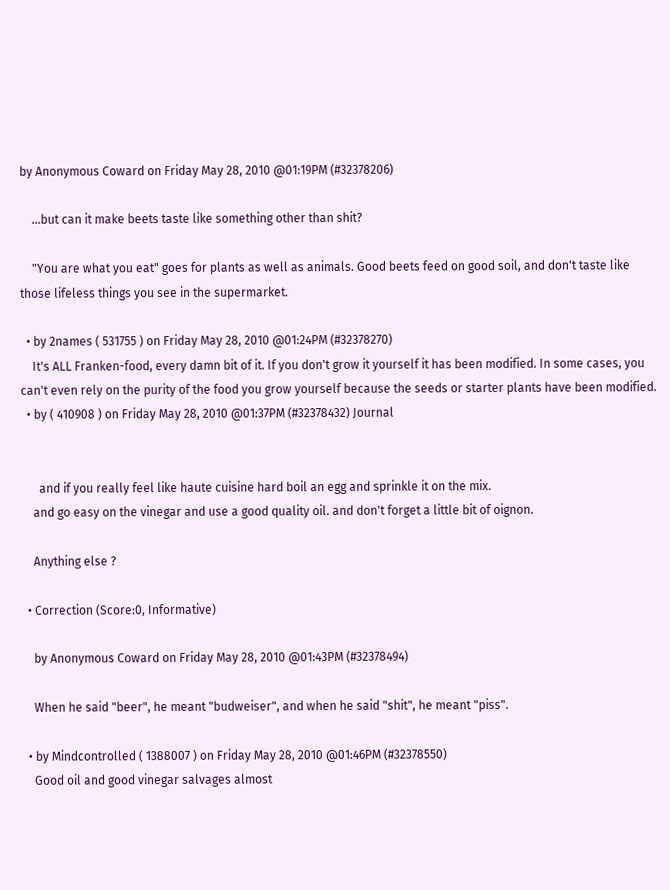by Anonymous Coward on Friday May 28, 2010 @01:19PM (#32378206)

    ...but can it make beets taste like something other than shit?

    "You are what you eat" goes for plants as well as animals. Good beets feed on good soil, and don't taste like those lifeless things you see in the supermarket.

  • by 2names ( 531755 ) on Friday May 28, 2010 @01:24PM (#32378270)
    It's ALL Franken-food, every damn bit of it. If you don't grow it yourself it has been modified. In some cases, you can't even rely on the purity of the food you grow yourself because the seeds or starter plants have been modified.
  • by ( 410908 ) on Friday May 28, 2010 @01:37PM (#32378432) Journal


      and if you really feel like haute cuisine hard boil an egg and sprinkle it on the mix.
    and go easy on the vinegar and use a good quality oil. and don't forget a little bit of oignon.

    Anything else ?

  • Correction (Score:0, Informative)

    by Anonymous Coward on Friday May 28, 2010 @01:43PM (#32378494)

    When he said "beer", he meant "budweiser", and when he said "shit", he meant "piss".

  • by Mindcontrolled ( 1388007 ) on Friday May 28, 2010 @01:46PM (#32378550)
    Good oil and good vinegar salvages almost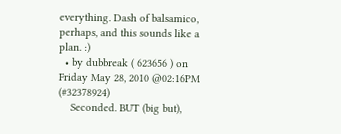everything. Dash of balsamico, perhaps, and this sounds like a plan. :)
  • by dubbreak ( 623656 ) on Friday May 28, 2010 @02:16PM (#32378924)
    Seconded. BUT (big but),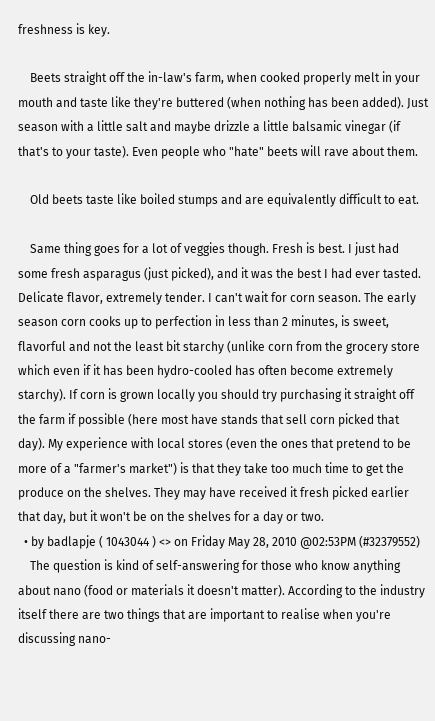freshness is key.

    Beets straight off the in-law's farm, when cooked properly melt in your mouth and taste like they're buttered (when nothing has been added). Just season with a little salt and maybe drizzle a little balsamic vinegar (if that's to your taste). Even people who "hate" beets will rave about them.

    Old beets taste like boiled stumps and are equivalently difficult to eat.

    Same thing goes for a lot of veggies though. Fresh is best. I just had some fresh asparagus (just picked), and it was the best I had ever tasted. Delicate flavor, extremely tender. I can't wait for corn season. The early season corn cooks up to perfection in less than 2 minutes, is sweet, flavorful and not the least bit starchy (unlike corn from the grocery store which even if it has been hydro-cooled has often become extremely starchy). If corn is grown locally you should try purchasing it straight off the farm if possible (here most have stands that sell corn picked that day). My experience with local stores (even the ones that pretend to be more of a "farmer's market") is that they take too much time to get the produce on the shelves. They may have received it fresh picked earlier that day, but it won't be on the shelves for a day or two.
  • by badlapje ( 1043044 ) <> on Friday May 28, 2010 @02:53PM (#32379552)
    The question is kind of self-answering for those who know anything about nano (food or materials it doesn't matter). According to the industry itself there are two things that are important to realise when you're discussing nano-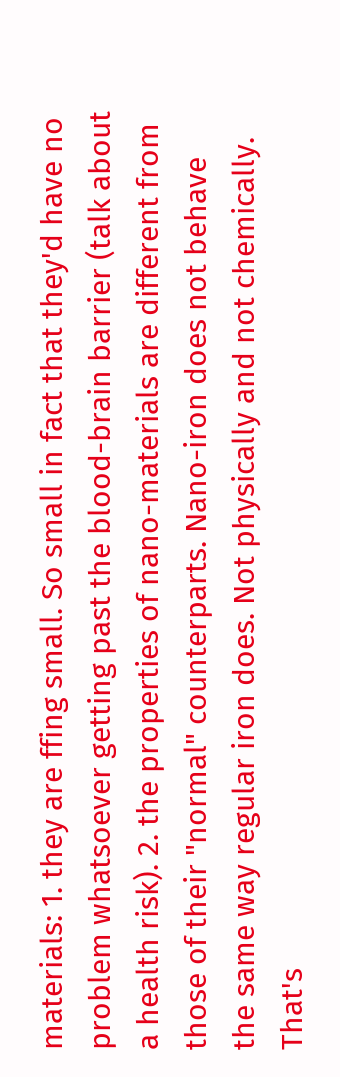materials: 1. they are ffing small. So small in fact that they'd have no problem whatsoever getting past the blood-brain barrier (talk about a health risk). 2. the properties of nano-materials are different from those of their "normal" counterparts. Nano-iron does not behave the same way regular iron does. Not physically and not chemically. That's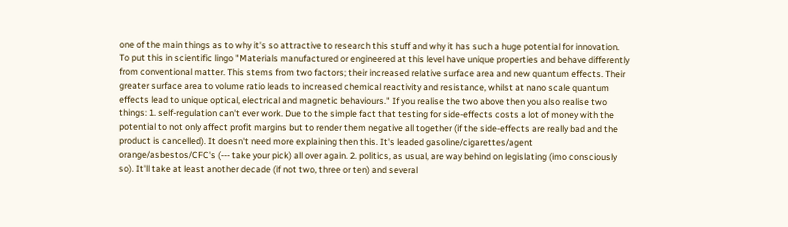one of the main things as to why it's so attractive to research this stuff and why it has such a huge potential for innovation. To put this in scientific lingo "Materials manufactured or engineered at this level have unique properties and behave differently from conventional matter. This stems from two factors; their increased relative surface area and new quantum effects. Their greater surface area to volume ratio leads to increased chemical reactivity and resistance, whilst at nano scale quantum effects lead to unique optical, electrical and magnetic behaviours." If you realise the two above then you also realise two things: 1. self-regulation can't ever work. Due to the simple fact that testing for side-effects costs a lot of money with the potential to not only affect profit margins but to render them negative all together (if the side-effects are really bad and the product is cancelled). It doesn't need more explaining then this. It's leaded gasoline/cigarettes/agent orange/asbestos/CFC's (--- take your pick) all over again. 2. politics, as usual, are way behind on legislating (imo consciously so). It'll take at least another decade (if not two, three or ten) and several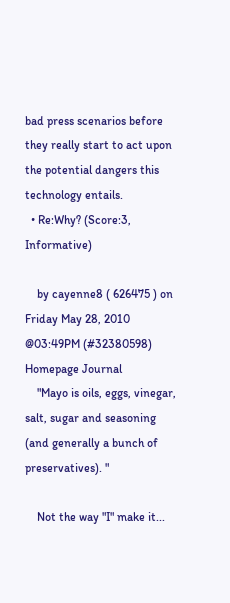bad press scenarios before they really start to act upon the potential dangers this technology entails.
  • Re:Why? (Score:3, Informative)

    by cayenne8 ( 626475 ) on Friday May 28, 2010 @03:49PM (#32380598) Homepage Journal
    "Mayo is oils, eggs, vinegar, salt, sugar and seasoning (and generally a bunch of preservatives). "

    Not the way "I" make it...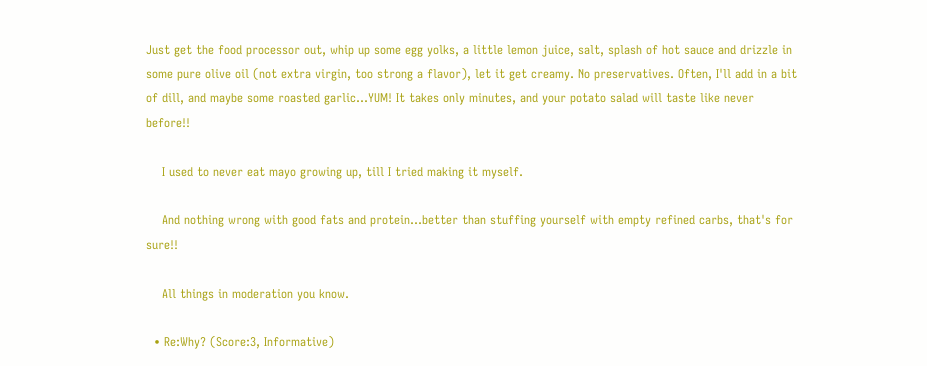Just get the food processor out, whip up some egg yolks, a little lemon juice, salt, splash of hot sauce and drizzle in some pure olive oil (not extra virgin, too strong a flavor), let it get creamy. No preservatives. Often, I'll add in a bit of dill, and maybe some roasted garlic...YUM! It takes only minutes, and your potato salad will taste like never before!!

    I used to never eat mayo growing up, till I tried making it myself.

    And nothing wrong with good fats and protein...better than stuffing yourself with empty refined carbs, that's for sure!!

    All things in moderation you know.

  • Re:Why? (Score:3, Informative)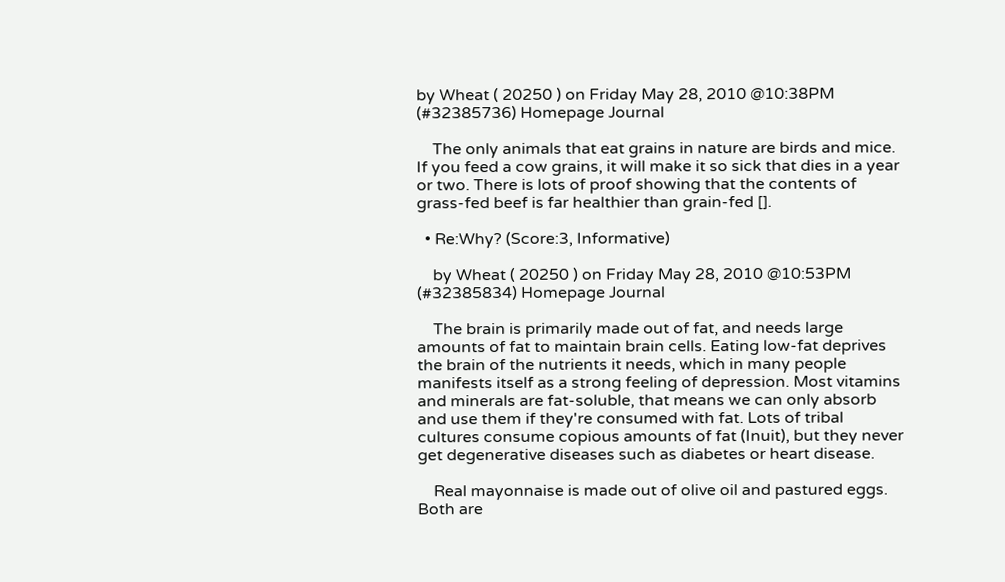by Wheat ( 20250 ) on Friday May 28, 2010 @10:38PM (#32385736) Homepage Journal

    The only animals that eat grains in nature are birds and mice. If you feed a cow grains, it will make it so sick that dies in a year or two. There is lots of proof showing that the contents of grass-fed beef is far healthier than grain-fed [].

  • Re:Why? (Score:3, Informative)

    by Wheat ( 20250 ) on Friday May 28, 2010 @10:53PM (#32385834) Homepage Journal

    The brain is primarily made out of fat, and needs large amounts of fat to maintain brain cells. Eating low-fat deprives the brain of the nutrients it needs, which in many people manifests itself as a strong feeling of depression. Most vitamins and minerals are fat-soluble, that means we can only absorb and use them if they're consumed with fat. Lots of tribal cultures consume copious amounts of fat (Inuit), but they never get degenerative diseases such as diabetes or heart disease.

    Real mayonnaise is made out of olive oil and pastured eggs. Both are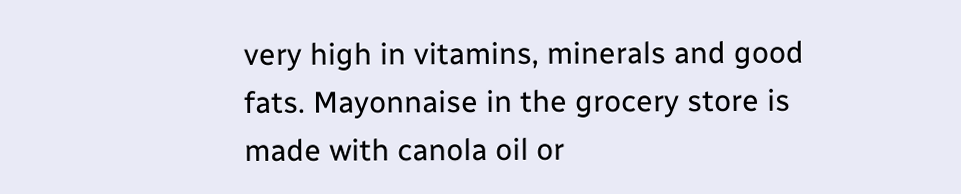very high in vitamins, minerals and good fats. Mayonnaise in the grocery store is made with canola oil or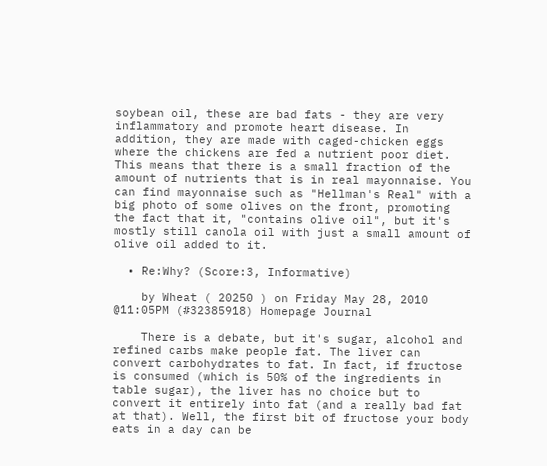soybean oil, these are bad fats - they are very inflammatory and promote heart disease. In addition, they are made with caged-chicken eggs where the chickens are fed a nutrient poor diet. This means that there is a small fraction of the amount of nutrients that is in real mayonnaise. You can find mayonnaise such as "Hellman's Real" with a big photo of some olives on the front, promoting the fact that it, "contains olive oil", but it's mostly still canola oil with just a small amount of olive oil added to it.

  • Re:Why? (Score:3, Informative)

    by Wheat ( 20250 ) on Friday May 28, 2010 @11:05PM (#32385918) Homepage Journal

    There is a debate, but it's sugar, alcohol and refined carbs make people fat. The liver can convert carbohydrates to fat. In fact, if fructose is consumed (which is 50% of the ingredients in table sugar), the liver has no choice but to convert it entirely into fat (and a really bad fat at that). Well, the first bit of fructose your body eats in a day can be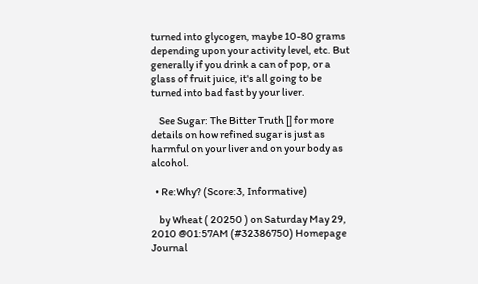turned into glycogen, maybe 10-80 grams depending upon your activity level, etc. But generally if you drink a can of pop, or a glass of fruit juice, it's all going to be turned into bad fast by your liver.

    See Sugar: The Bitter Truth [] for more details on how refined sugar is just as harmful on your liver and on your body as alcohol.

  • Re:Why? (Score:3, Informative)

    by Wheat ( 20250 ) on Saturday May 29, 2010 @01:57AM (#32386750) Homepage Journal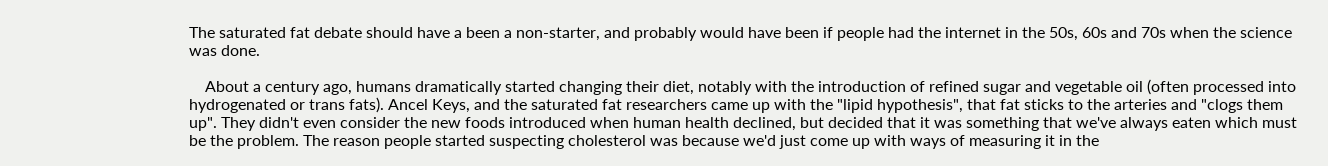The saturated fat debate should have a been a non-starter, and probably would have been if people had the internet in the 50s, 60s and 70s when the science was done.

    About a century ago, humans dramatically started changing their diet, notably with the introduction of refined sugar and vegetable oil (often processed into hydrogenated or trans fats). Ancel Keys, and the saturated fat researchers came up with the "lipid hypothesis", that fat sticks to the arteries and "clogs them up". They didn't even consider the new foods introduced when human health declined, but decided that it was something that we've always eaten which must be the problem. The reason people started suspecting cholesterol was because we'd just come up with ways of measuring it in the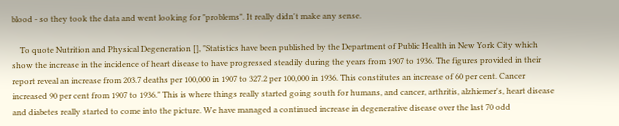blood - so they took the data and went looking for "problems". It really didn't make any sense.

    To quote Nutrition and Physical Degeneration [], "Statistics have been published by the Department of Public Health in New York City which show the increase in the incidence of heart disease to have progressed steadily during the years from 1907 to 1936. The figures provided in their report reveal an increase from 203.7 deaths per 100,000 in 1907 to 327.2 per 100,000 in 1936. This constitutes an increase of 60 per cent. Cancer increased 90 per cent from 1907 to 1936." This is where things really started going south for humans, and cancer, arthritis, alzhiemer's, heart disease and diabetes really started to come into the picture. We have managed a continued increase in degenerative disease over the last 70 odd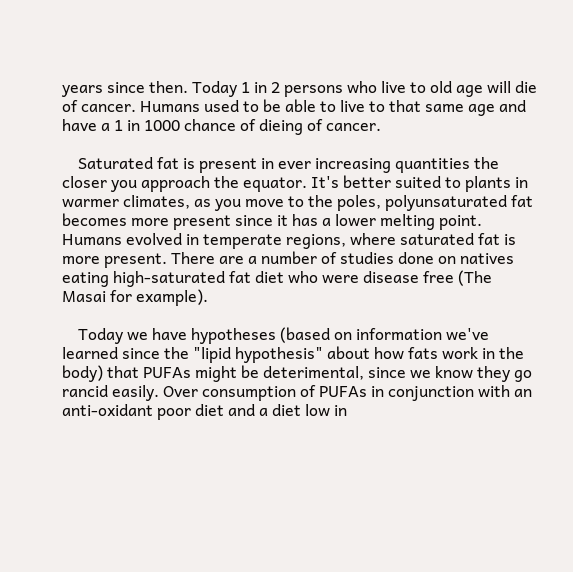years since then. Today 1 in 2 persons who live to old age will die of cancer. Humans used to be able to live to that same age and have a 1 in 1000 chance of dieing of cancer.

    Saturated fat is present in ever increasing quantities the closer you approach the equator. It's better suited to plants in warmer climates, as you move to the poles, polyunsaturated fat becomes more present since it has a lower melting point. Humans evolved in temperate regions, where saturated fat is more present. There are a number of studies done on natives eating high-saturated fat diet who were disease free (The Masai for example).

    Today we have hypotheses (based on information we've learned since the "lipid hypothesis" about how fats work in the body) that PUFAs might be deterimental, since we know they go rancid easily. Over consumption of PUFAs in conjunction with an anti-oxidant poor diet and a diet low in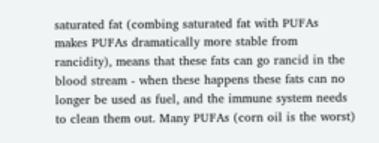saturated fat (combing saturated fat with PUFAs makes PUFAs dramatically more stable from rancidity), means that these fats can go rancid in the blood stream - when these happens these fats can no longer be used as fuel, and the immune system needs to clean them out. Many PUFAs (corn oil is the worst)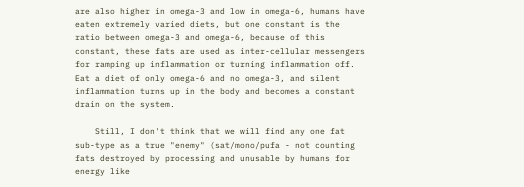are also higher in omega-3 and low in omega-6, humans have eaten extremely varied diets, but one constant is the ratio between omega-3 and omega-6, because of this constant, these fats are used as inter-cellular messengers for ramping up inflammation or turning inflammation off. Eat a diet of only omega-6 and no omega-3, and silent inflammation turns up in the body and becomes a constant drain on the system.

    Still, I don't think that we will find any one fat sub-type as a true "enemy" (sat/mono/pufa - not counting fats destroyed by processing and unusable by humans for energy like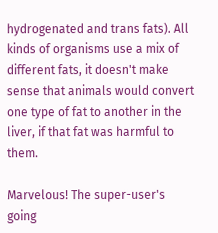hydrogenated and trans fats). All kinds of organisms use a mix of different fats, it doesn't make sense that animals would convert one type of fat to another in the liver, if that fat was harmful to them.

Marvelous! The super-user's going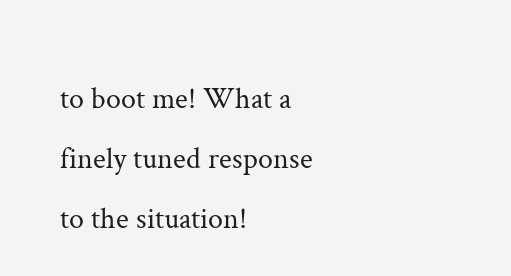to boot me! What a finely tuned response to the situation!